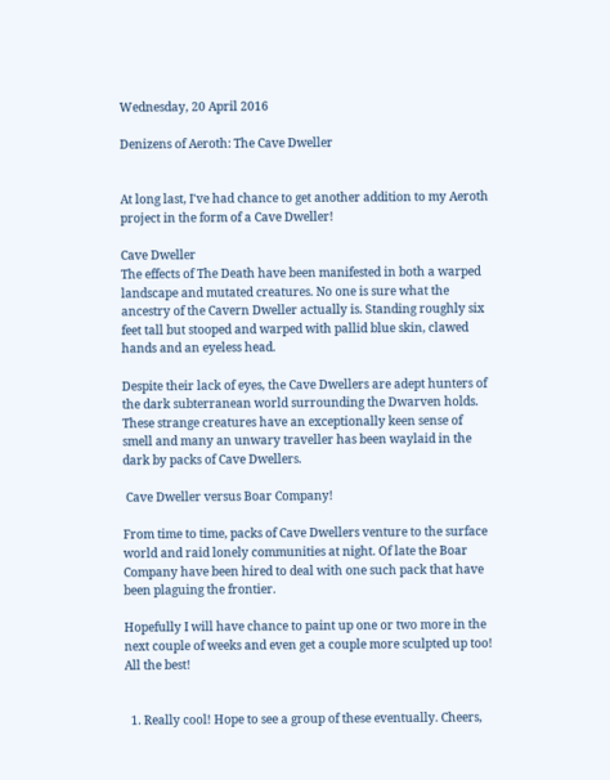Wednesday, 20 April 2016

Denizens of Aeroth: The Cave Dweller


At long last, I've had chance to get another addition to my Aeroth project in the form of a Cave Dweller!

Cave Dweller
The effects of The Death have been manifested in both a warped landscape and mutated creatures. No one is sure what the ancestry of the Cavern Dweller actually is. Standing roughly six feet tall but stooped and warped with pallid blue skin, clawed hands and an eyeless head.

Despite their lack of eyes, the Cave Dwellers are adept hunters of the dark subterranean world surrounding the Dwarven holds. These strange creatures have an exceptionally keen sense of smell and many an unwary traveller has been waylaid in the dark by packs of Cave Dwellers.

 Cave Dweller versus Boar Company!

From time to time, packs of Cave Dwellers venture to the surface world and raid lonely communities at night. Of late the Boar Company have been hired to deal with one such pack that have been plaguing the frontier.

Hopefully I will have chance to paint up one or two more in the next couple of weeks and even get a couple more sculpted up too!
All the best!


  1. Really cool! Hope to see a group of these eventually. Cheers,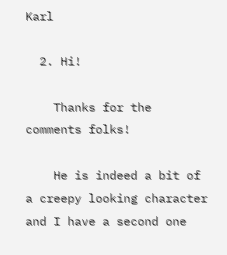Karl

  2. Hi!

    Thanks for the comments folks!

    He is indeed a bit of a creepy looking character and I have a second one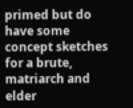primed but do have some concept sketches for a brute, matriarch and elder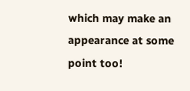which may make an appearance at some point too!